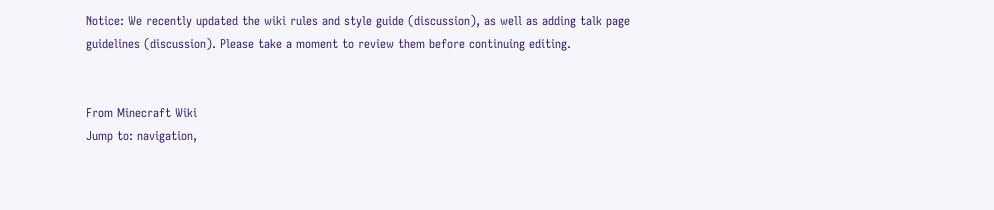Notice: We recently updated the wiki rules and style guide (discussion), as well as adding talk page guidelines (discussion). Please take a moment to review them before continuing editing.


From Minecraft Wiki
Jump to: navigation,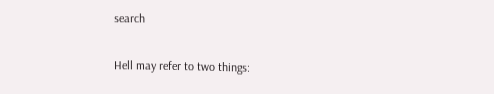search

Hell may refer to two things: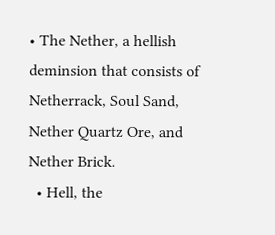• The Nether, a hellish deminsion that consists of Netherrack, Soul Sand, Nether Quartz Ore, and Nether Brick.
  • Hell, the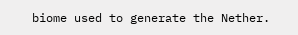biome used to generate the Nether.